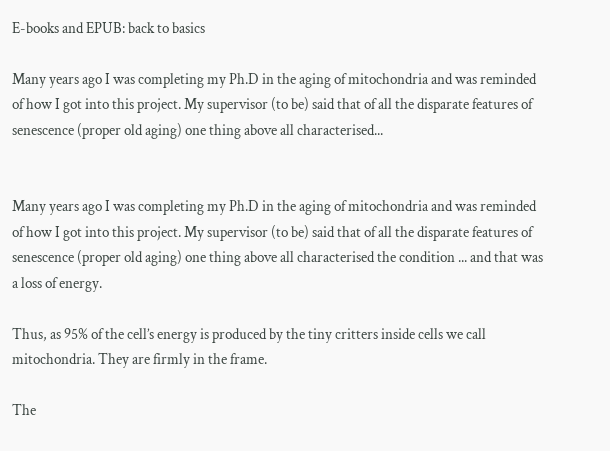E-books and EPUB: back to basics

Many years ago I was completing my Ph.D in the aging of mitochondria and was reminded of how I got into this project. My supervisor (to be) said that of all the disparate features of senescence (proper old aging) one thing above all characterised...


Many years ago I was completing my Ph.D in the aging of mitochondria and was reminded of how I got into this project. My supervisor (to be) said that of all the disparate features of senescence (proper old aging) one thing above all characterised the condition ... and that was a loss of energy.

Thus, as 95% of the cell’s energy is produced by the tiny critters inside cells we call mitochondria. They are firmly in the frame.

The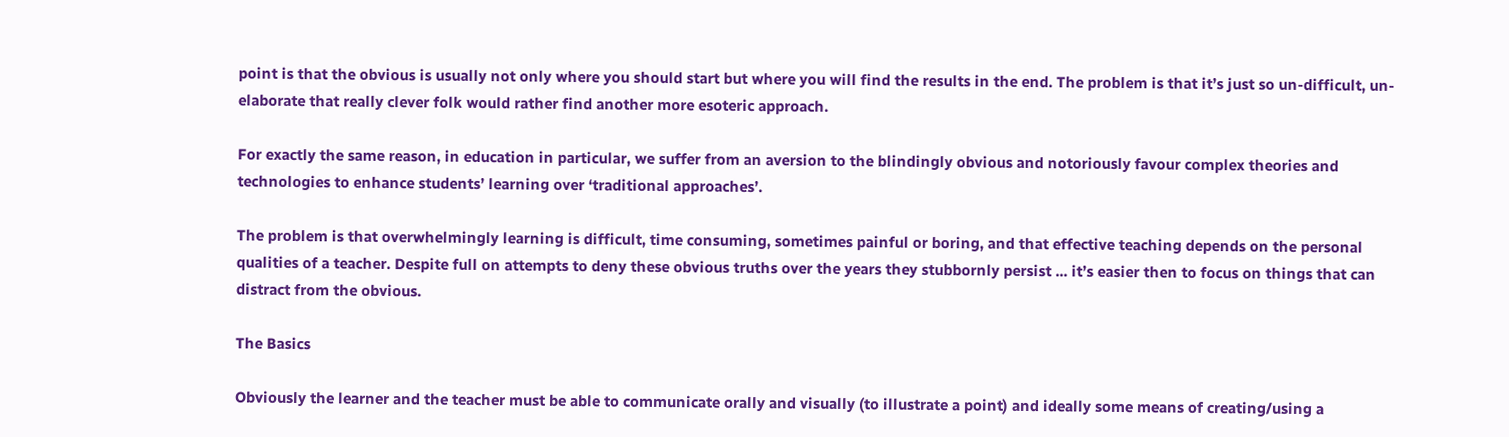point is that the obvious is usually not only where you should start but where you will find the results in the end. The problem is that it’s just so un-difficult, un-elaborate that really clever folk would rather find another more esoteric approach.

For exactly the same reason, in education in particular, we suffer from an aversion to the blindingly obvious and notoriously favour complex theories and technologies to enhance students’ learning over ‘traditional approaches’.

The problem is that overwhelmingly learning is difficult, time consuming, sometimes painful or boring, and that effective teaching depends on the personal qualities of a teacher. Despite full on attempts to deny these obvious truths over the years they stubbornly persist ... it’s easier then to focus on things that can distract from the obvious.

The Basics

Obviously the learner and the teacher must be able to communicate orally and visually (to illustrate a point) and ideally some means of creating/using a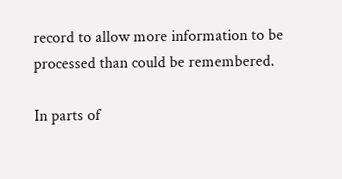record to allow more information to be processed than could be remembered.

In parts of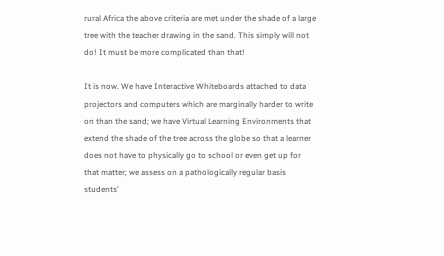rural Africa the above criteria are met under the shade of a large tree with the teacher drawing in the sand. This simply will not do! It must be more complicated than that!

It is now. We have Interactive Whiteboards attached to data projectors and computers which are marginally harder to write on than the sand; we have Virtual Learning Environments that extend the shade of the tree across the globe so that a learner does not have to physically go to school or even get up for that matter; we assess on a pathologically regular basis students’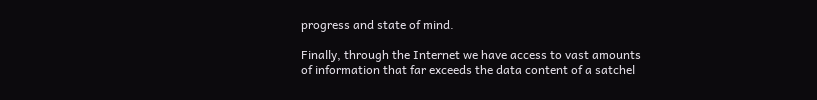progress and state of mind.

Finally, through the Internet we have access to vast amounts of information that far exceeds the data content of a satchel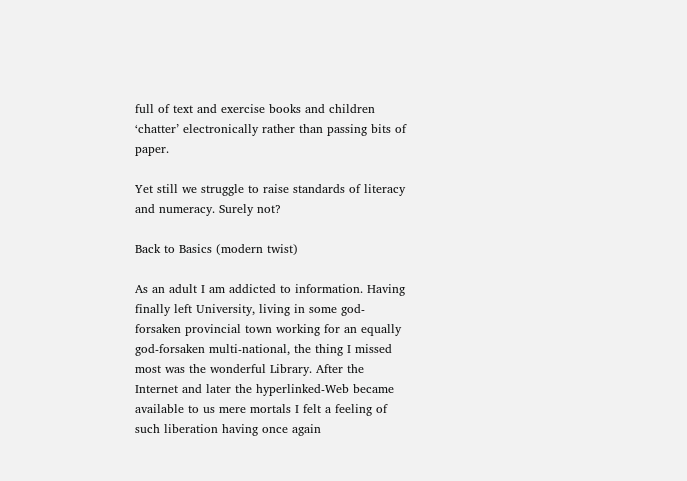full of text and exercise books and children ‘chatter’ electronically rather than passing bits of paper.

Yet still we struggle to raise standards of literacy and numeracy. Surely not?

Back to Basics (modern twist)

As an adult I am addicted to information. Having finally left University, living in some god-forsaken provincial town working for an equally god-forsaken multi-national, the thing I missed most was the wonderful Library. After the Internet and later the hyperlinked-Web became available to us mere mortals I felt a feeling of such liberation having once again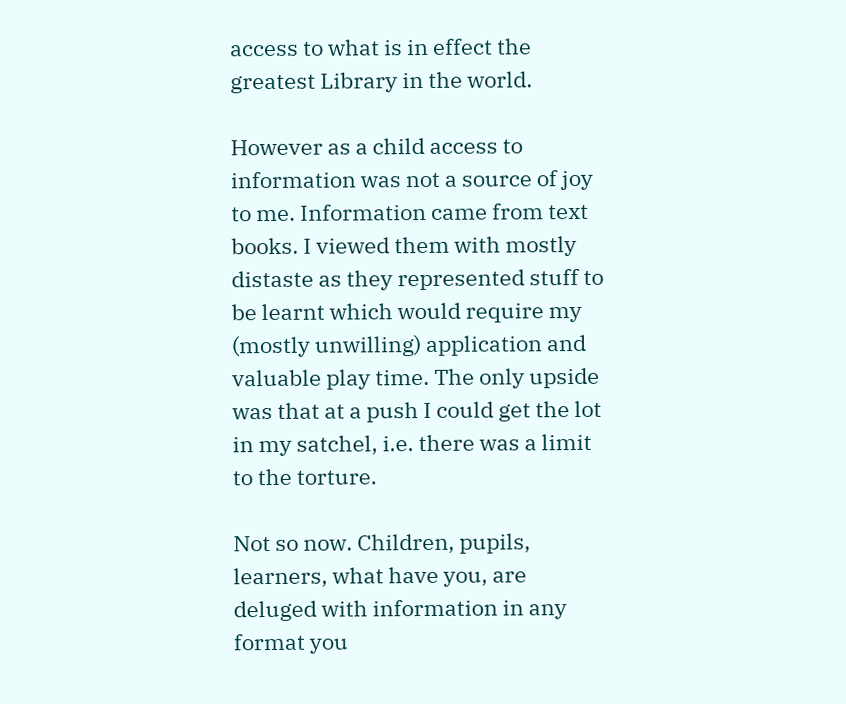access to what is in effect the greatest Library in the world.

However as a child access to information was not a source of joy to me. Information came from text books. I viewed them with mostly distaste as they represented stuff to be learnt which would require my (mostly unwilling) application and valuable play time. The only upside was that at a push I could get the lot in my satchel, i.e. there was a limit to the torture.

Not so now. Children, pupils, learners, what have you, are deluged with information in any format you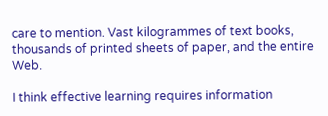care to mention. Vast kilogrammes of text books, thousands of printed sheets of paper, and the entire Web.

I think effective learning requires information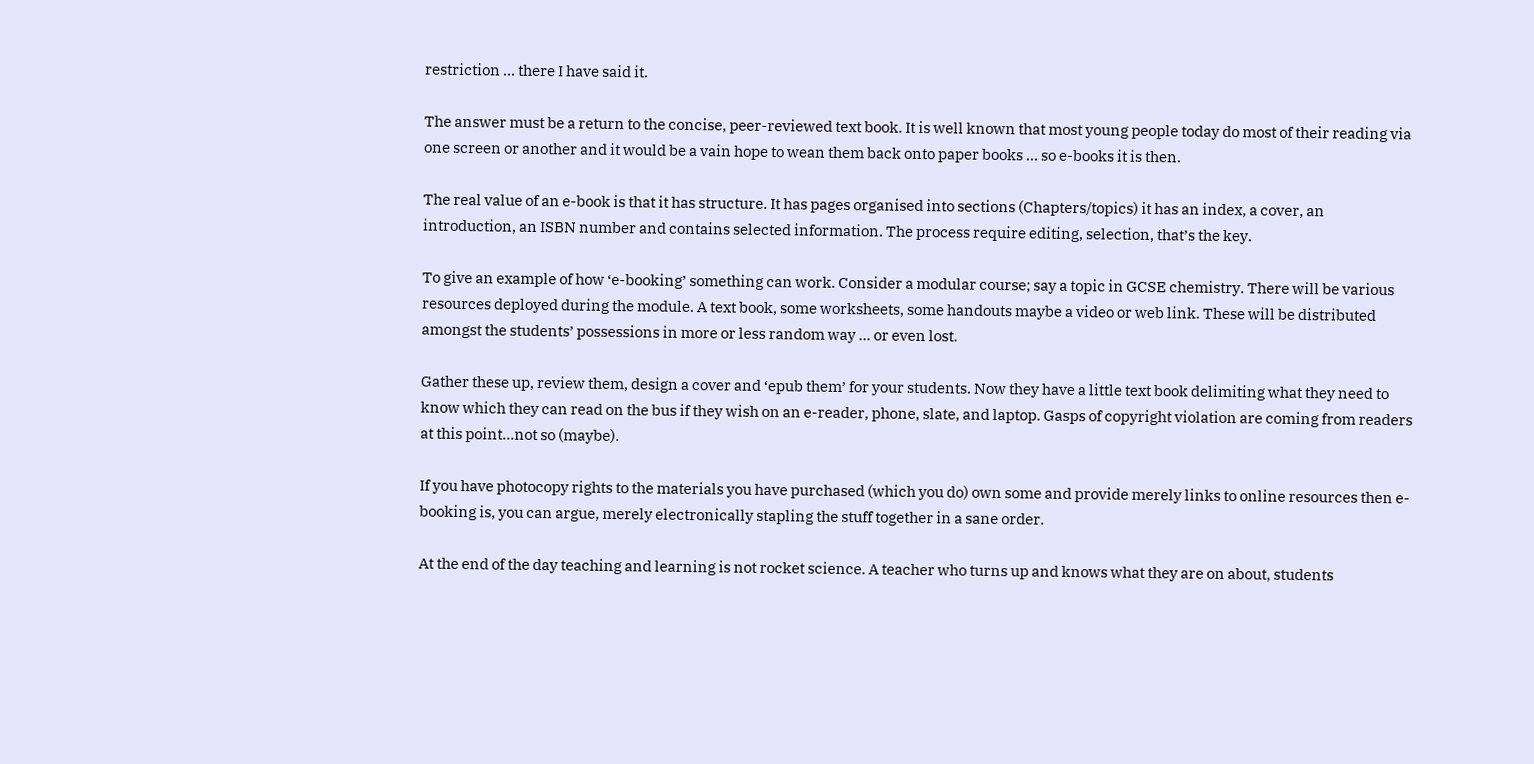restriction ... there I have said it.

The answer must be a return to the concise, peer-reviewed text book. It is well known that most young people today do most of their reading via one screen or another and it would be a vain hope to wean them back onto paper books ... so e-books it is then.

The real value of an e-book is that it has structure. It has pages organised into sections (Chapters/topics) it has an index, a cover, an introduction, an ISBN number and contains selected information. The process require editing, selection, that’s the key.

To give an example of how ‘e-booking’ something can work. Consider a modular course; say a topic in GCSE chemistry. There will be various resources deployed during the module. A text book, some worksheets, some handouts maybe a video or web link. These will be distributed amongst the students’ possessions in more or less random way ... or even lost.

Gather these up, review them, design a cover and ‘epub them’ for your students. Now they have a little text book delimiting what they need to know which they can read on the bus if they wish on an e-reader, phone, slate, and laptop. Gasps of copyright violation are coming from readers at this point...not so (maybe).

If you have photocopy rights to the materials you have purchased (which you do) own some and provide merely links to online resources then e-booking is, you can argue, merely electronically stapling the stuff together in a sane order.

At the end of the day teaching and learning is not rocket science. A teacher who turns up and knows what they are on about, students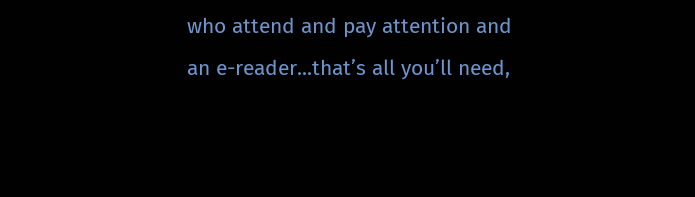who attend and pay attention and an e-reader...that’s all you’ll need,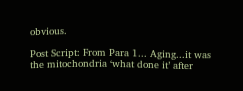obvious.

Post Script: From Para 1... Aging...it was the mitochondria ‘what done it’ after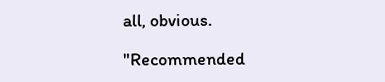all, obvious.

"Recommended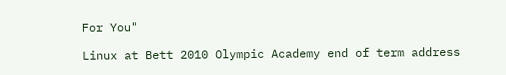For You"

Linux at Bett 2010 Olympic Academy end of term address